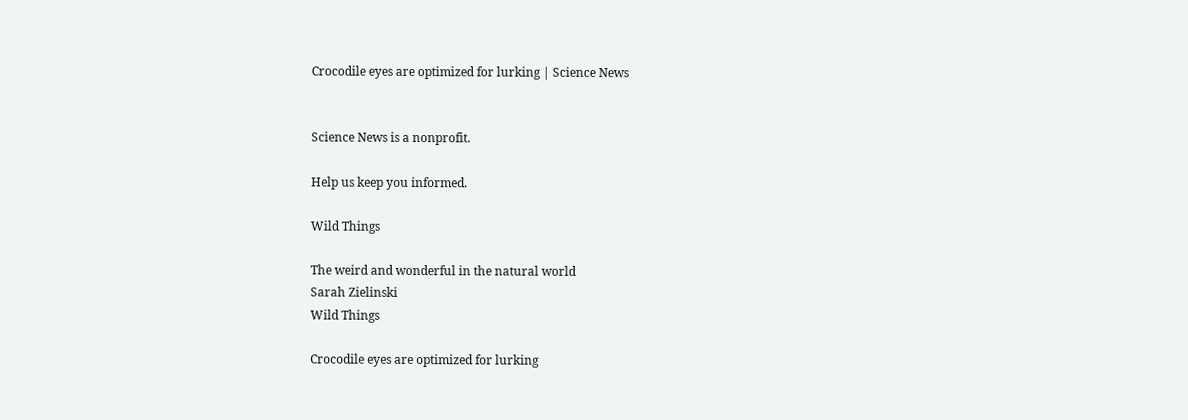Crocodile eyes are optimized for lurking | Science News


Science News is a nonprofit.

Help us keep you informed.

Wild Things

The weird and wonderful in the natural world
Sarah Zielinski
Wild Things

Crocodile eyes are optimized for lurking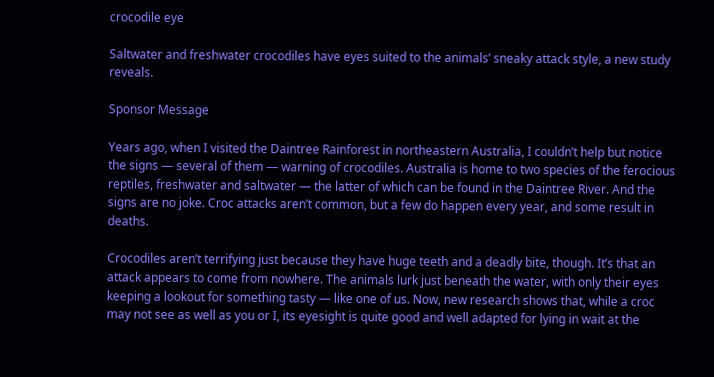crocodile eye

Saltwater and freshwater crocodiles have eyes suited to the animals’ sneaky attack style, a new study reveals.

Sponsor Message

Years ago, when I visited the Daintree Rainforest in northeastern Australia, I couldn’t help but notice the signs — several of them — warning of crocodiles. Australia is home to two species of the ferocious reptiles, freshwater and saltwater — the latter of which can be found in the Daintree River. And the signs are no joke. Croc attacks aren’t common, but a few do happen every year, and some result in deaths.

Crocodiles aren’t terrifying just because they have huge teeth and a deadly bite, though. It’s that an attack appears to come from nowhere. The animals lurk just beneath the water, with only their eyes keeping a lookout for something tasty — like one of us. Now, new research shows that, while a croc may not see as well as you or I, its eyesight is quite good and well adapted for lying in wait at the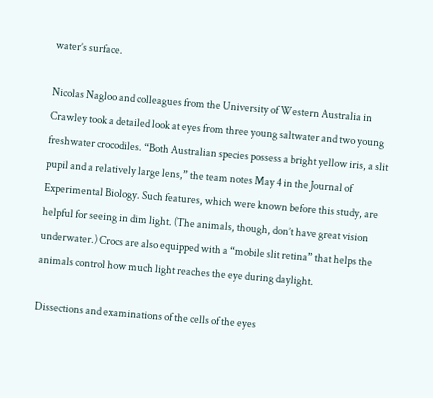water’s surface.

Nicolas Nagloo and colleagues from the University of Western Australia in Crawley took a detailed look at eyes from three young saltwater and two young freshwater crocodiles. “Both Australian species possess a bright yellow iris, a slit pupil and a relatively large lens,” the team notes May 4 in the Journal of Experimental Biology. Such features, which were known before this study, are helpful for seeing in dim light. (The animals, though, don’t have great vision underwater.) Crocs are also equipped with a “mobile slit retina” that helps the animals control how much light reaches the eye during daylight.

Dissections and examinations of the cells of the eyes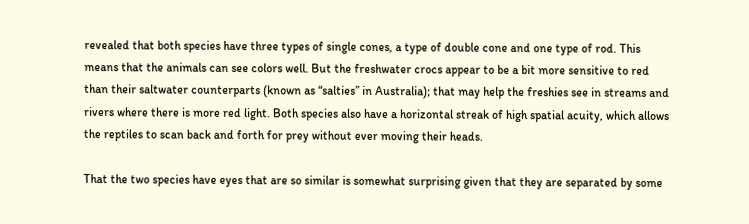revealed that both species have three types of single cones, a type of double cone and one type of rod. This means that the animals can see colors well. But the freshwater crocs appear to be a bit more sensitive to red than their saltwater counterparts (known as “salties” in Australia); that may help the freshies see in streams and rivers where there is more red light. Both species also have a horizontal streak of high spatial acuity, which allows the reptiles to scan back and forth for prey without ever moving their heads.

That the two species have eyes that are so similar is somewhat surprising given that they are separated by some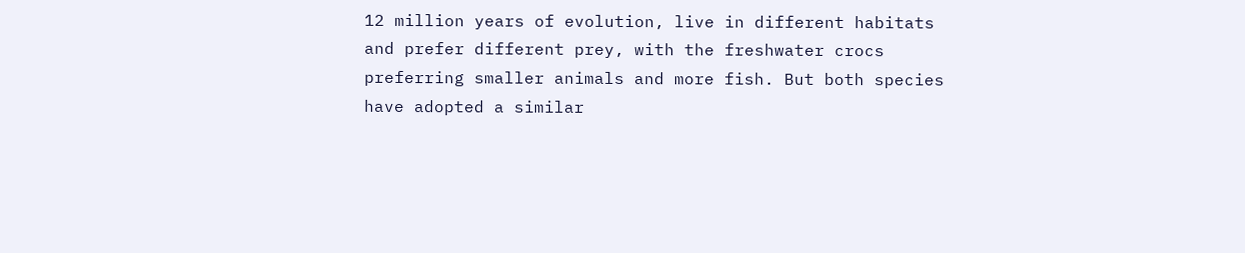12 million years of evolution, live in different habitats and prefer different prey, with the freshwater crocs preferring smaller animals and more fish. But both species have adopted a similar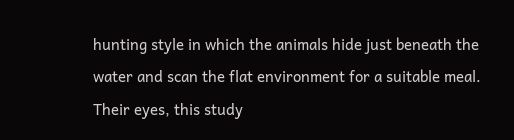hunting style in which the animals hide just beneath the water and scan the flat environment for a suitable meal. Their eyes, this study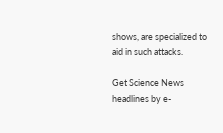shows, are specialized to aid in such attacks.

Get Science News headlines by e-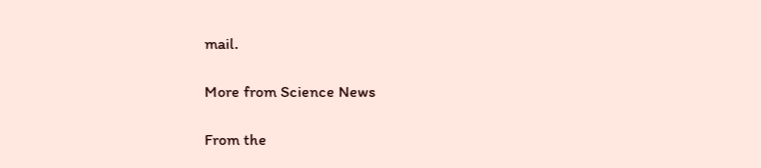mail.

More from Science News

From the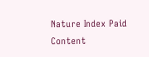Nature Index Paid Content